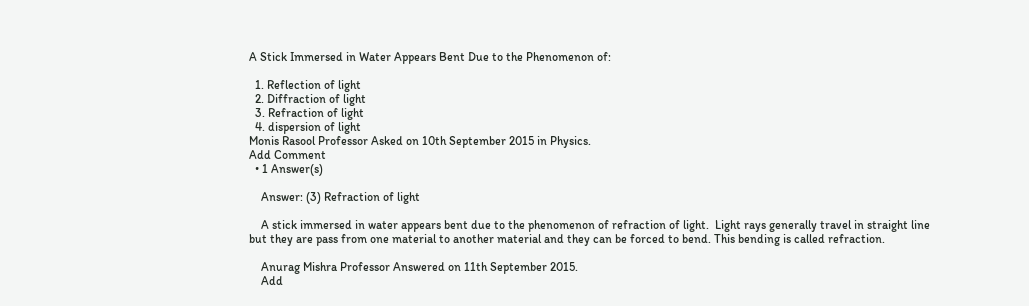A Stick Immersed in Water Appears Bent Due to the Phenomenon of:

  1. Reflection of light
  2. Diffraction of light
  3. Refraction of light
  4. dispersion of light
Monis Rasool Professor Asked on 10th September 2015 in Physics.
Add Comment
  • 1 Answer(s)

    Answer: (3) Refraction of light

    A stick immersed in water appears bent due to the phenomenon of refraction of light.  Light rays generally travel in straight line but they are pass from one material to another material and they can be forced to bend. This bending is called refraction.

    Anurag Mishra Professor Answered on 11th September 2015.
    Add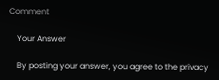Comment

    Your Answer

    By posting your answer, you agree to the privacy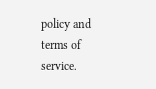policy and terms of service.